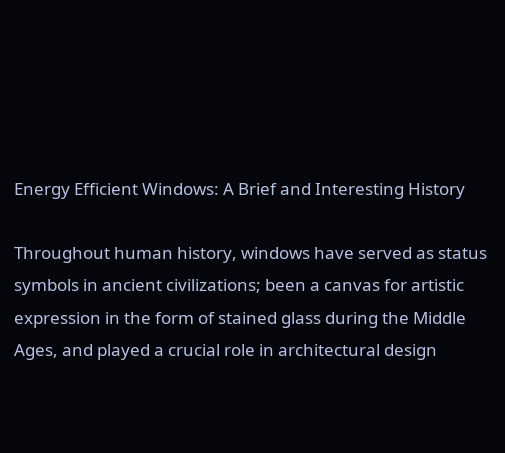Energy Efficient Windows: A Brief and Interesting History

Throughout human history, windows have served as status symbols in ancient civilizations; been a canvas for artistic expression in the form of stained glass during the Middle Ages, and played a crucial role in architectural design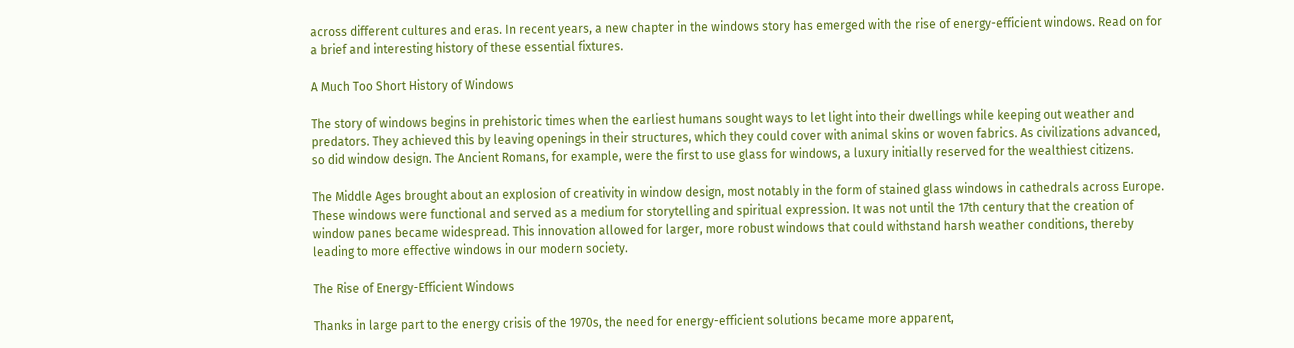across different cultures and eras. In recent years, a new chapter in the windows story has emerged with the rise of energy-efficient windows. Read on for a brief and interesting history of these essential fixtures.

A Much Too Short History of Windows

The story of windows begins in prehistoric times when the earliest humans sought ways to let light into their dwellings while keeping out weather and predators. They achieved this by leaving openings in their structures, which they could cover with animal skins or woven fabrics. As civilizations advanced, so did window design. The Ancient Romans, for example, were the first to use glass for windows, a luxury initially reserved for the wealthiest citizens.

The Middle Ages brought about an explosion of creativity in window design, most notably in the form of stained glass windows in cathedrals across Europe. These windows were functional and served as a medium for storytelling and spiritual expression. It was not until the 17th century that the creation of window panes became widespread. This innovation allowed for larger, more robust windows that could withstand harsh weather conditions, thereby leading to more effective windows in our modern society.

The Rise of Energy-Efficient Windows

Thanks in large part to the energy crisis of the 1970s, the need for energy-efficient solutions became more apparent,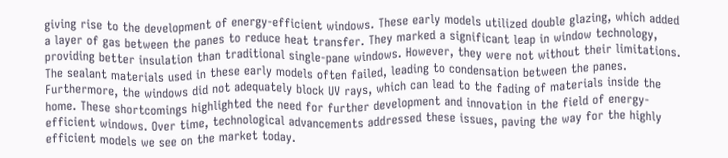giving rise to the development of energy-efficient windows. These early models utilized double glazing, which added a layer of gas between the panes to reduce heat transfer. They marked a significant leap in window technology, providing better insulation than traditional single-pane windows. However, they were not without their limitations. The sealant materials used in these early models often failed, leading to condensation between the panes. Furthermore, the windows did not adequately block UV rays, which can lead to the fading of materials inside the home. These shortcomings highlighted the need for further development and innovation in the field of energy-efficient windows. Over time, technological advancements addressed these issues, paving the way for the highly efficient models we see on the market today.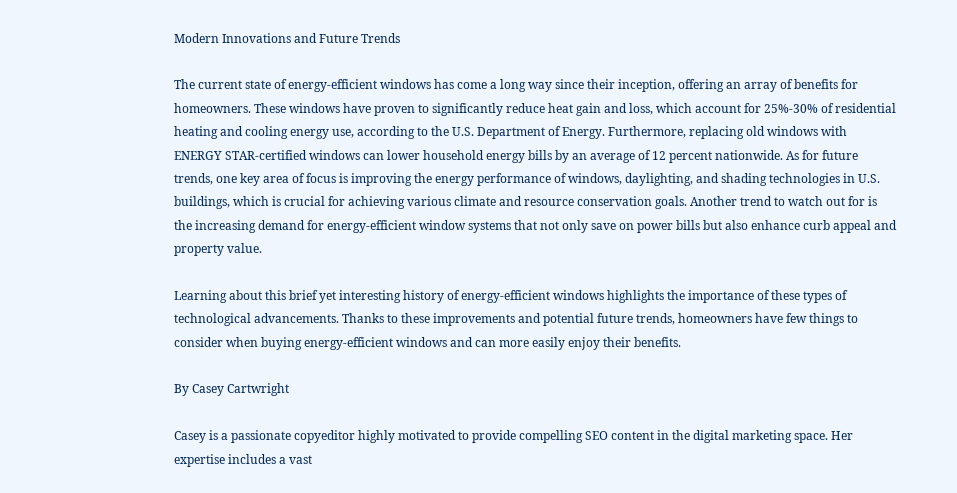Modern Innovations and Future Trends

The current state of energy-efficient windows has come a long way since their inception, offering an array of benefits for homeowners. These windows have proven to significantly reduce heat gain and loss, which account for 25%-30% of residential heating and cooling energy use, according to the U.S. Department of Energy. Furthermore, replacing old windows with ENERGY STAR-certified windows can lower household energy bills by an average of 12 percent nationwide. As for future trends, one key area of focus is improving the energy performance of windows, daylighting, and shading technologies in U.S. buildings, which is crucial for achieving various climate and resource conservation goals. Another trend to watch out for is the increasing demand for energy-efficient window systems that not only save on power bills but also enhance curb appeal and property value.

Learning about this brief yet interesting history of energy-efficient windows highlights the importance of these types of technological advancements. Thanks to these improvements and potential future trends, homeowners have few things to consider when buying energy-efficient windows and can more easily enjoy their benefits.

By Casey Cartwright

Casey is a passionate copyeditor highly motivated to provide compelling SEO content in the digital marketing space. Her expertise includes a vast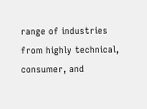range of industries from highly technical, consumer, and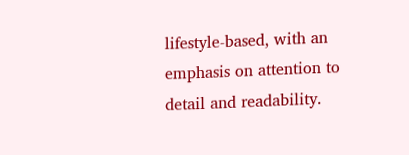lifestyle-based, with an emphasis on attention to detail and readability.